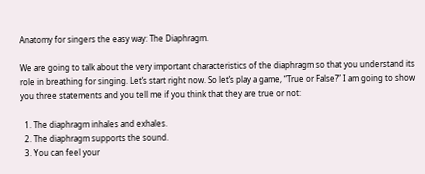Anatomy for singers the easy way: The Diaphragm.

We are going to talk about the very important characteristics of the diaphragm so that you understand its role in breathing for singing. Let’s start right now. So let’s play a game, “True or False?” I am going to show you three statements and you tell me if you think that they are true or not:

  1. The diaphragm inhales and exhales.
  2. The diaphragm supports the sound.
  3. You can feel your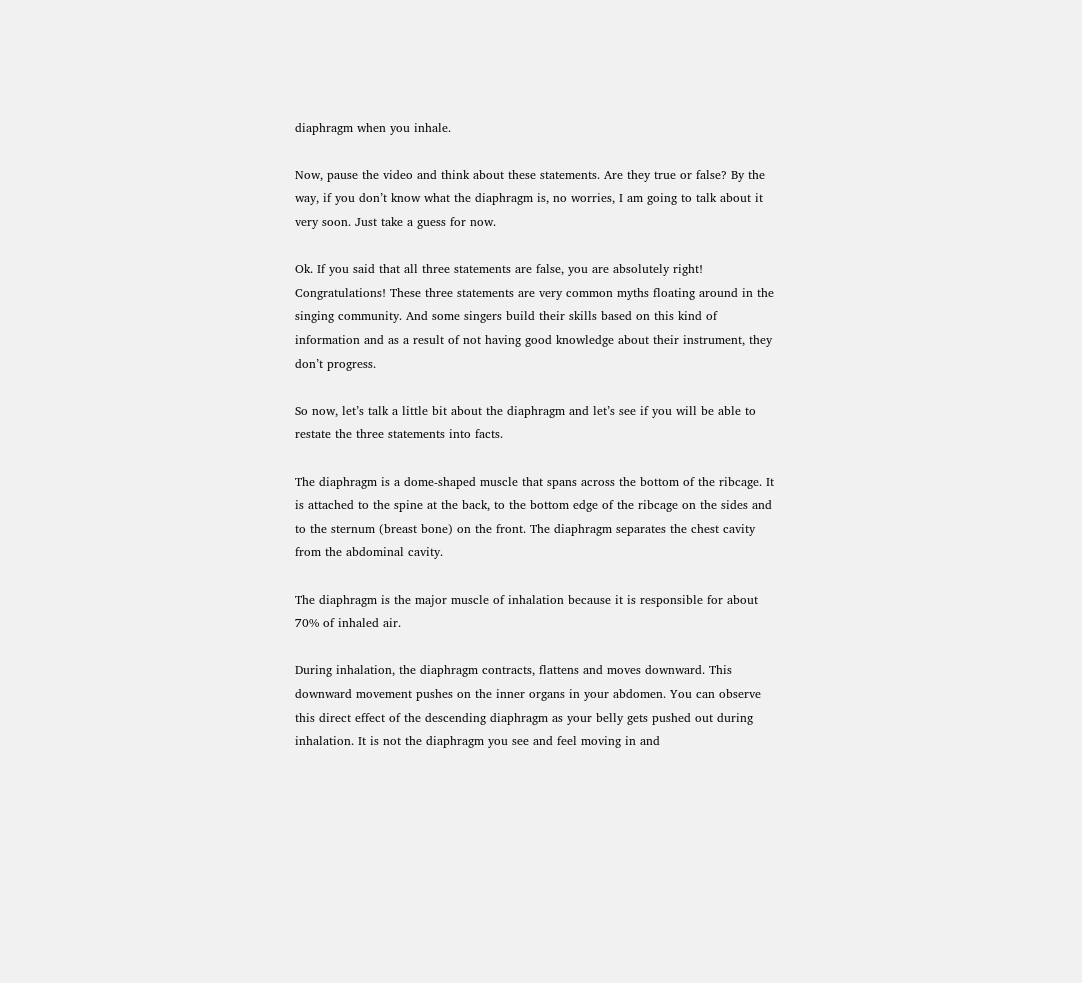diaphragm when you inhale.

Now, pause the video and think about these statements. Are they true or false? By the way, if you don’t know what the diaphragm is, no worries, I am going to talk about it very soon. Just take a guess for now.

Ok. If you said that all three statements are false, you are absolutely right! Congratulations! These three statements are very common myths floating around in the singing community. And some singers build their skills based on this kind of information and as a result of not having good knowledge about their instrument, they don’t progress.

So now, let’s talk a little bit about the diaphragm and let’s see if you will be able to restate the three statements into facts.

The diaphragm is a dome-shaped muscle that spans across the bottom of the ribcage. It is attached to the spine at the back, to the bottom edge of the ribcage on the sides and to the sternum (breast bone) on the front. The diaphragm separates the chest cavity from the abdominal cavity.

The diaphragm is the major muscle of inhalation because it is responsible for about 70% of inhaled air.

During inhalation, the diaphragm contracts, flattens and moves downward. This downward movement pushes on the inner organs in your abdomen. You can observe this direct effect of the descending diaphragm as your belly gets pushed out during inhalation. It is not the diaphragm you see and feel moving in and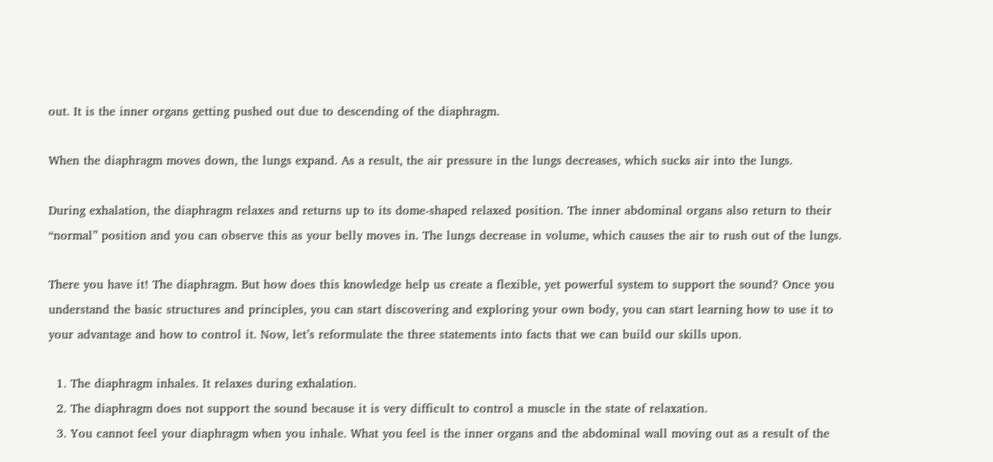out. It is the inner organs getting pushed out due to descending of the diaphragm.

When the diaphragm moves down, the lungs expand. As a result, the air pressure in the lungs decreases, which sucks air into the lungs.

During exhalation, the diaphragm relaxes and returns up to its dome-shaped relaxed position. The inner abdominal organs also return to their “normal” position and you can observe this as your belly moves in. The lungs decrease in volume, which causes the air to rush out of the lungs.

There you have it! The diaphragm. But how does this knowledge help us create a flexible, yet powerful system to support the sound? Once you understand the basic structures and principles, you can start discovering and exploring your own body, you can start learning how to use it to your advantage and how to control it. Now, let’s reformulate the three statements into facts that we can build our skills upon.

  1. The diaphragm inhales. It relaxes during exhalation.
  2. The diaphragm does not support the sound because it is very difficult to control a muscle in the state of relaxation.
  3. You cannot feel your diaphragm when you inhale. What you feel is the inner organs and the abdominal wall moving out as a result of the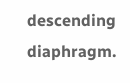descending diaphragm.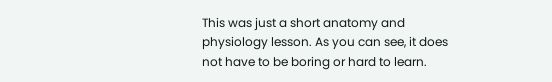This was just a short anatomy and physiology lesson. As you can see, it does not have to be boring or hard to learn.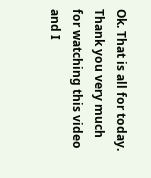Ok. That is all for today. Thank you very much for watching this video and I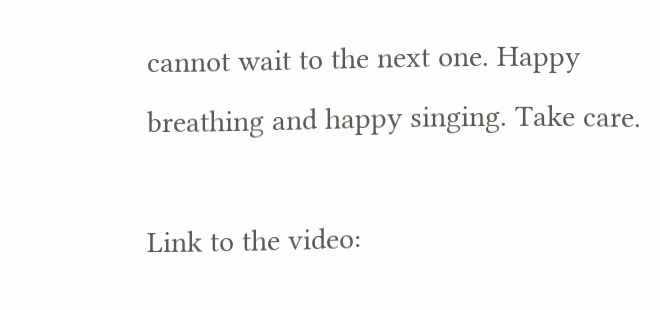cannot wait to the next one. Happy breathing and happy singing. Take care.

Link to the video: